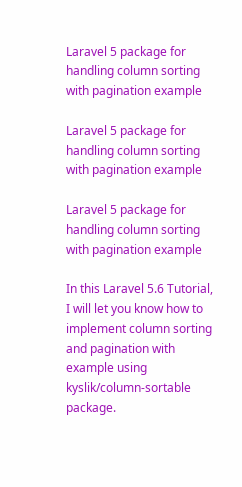Laravel 5 package for handling column sorting with pagination example

Laravel 5 package for handling column sorting with pagination example

Laravel 5 package for handling column sorting with pagination example

In this Laravel 5.6 Tutorial, I will let you know how to implement column sorting and pagination with example using kyslik/column-sortable package.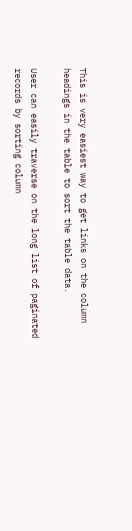This is very easiest way to get links on the column headings in the table to sort the table data.

User can easily traverse on the long list of paginated records by sorting column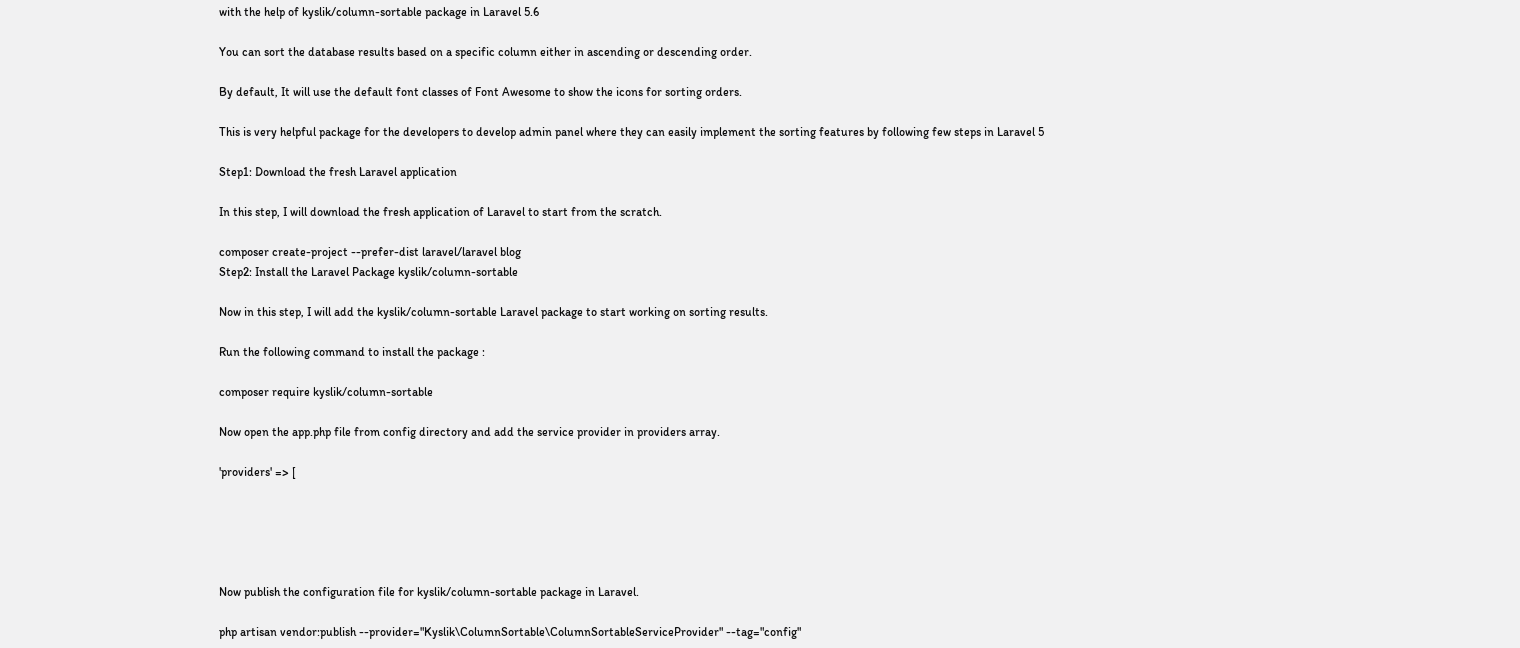with the help of kyslik/column-sortable package in Laravel 5.6

You can sort the database results based on a specific column either in ascending or descending order.

By default, It will use the default font classes of Font Awesome to show the icons for sorting orders.

This is very helpful package for the developers to develop admin panel where they can easily implement the sorting features by following few steps in Laravel 5

Step1: Download the fresh Laravel application

In this step, I will download the fresh application of Laravel to start from the scratch.

composer create-project --prefer-dist laravel/laravel blog
Step2: Install the Laravel Package kyslik/column-sortable

Now in this step, I will add the kyslik/column-sortable Laravel package to start working on sorting results.

Run the following command to install the package :

composer require kyslik/column-sortable

Now open the app.php file from config directory and add the service provider in providers array.

'providers' => [





Now publish the configuration file for kyslik/column-sortable package in Laravel.

php artisan vendor:publish --provider="Kyslik\ColumnSortable\ColumnSortableServiceProvider" --tag="config"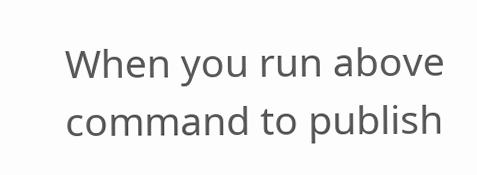When you run above command to publish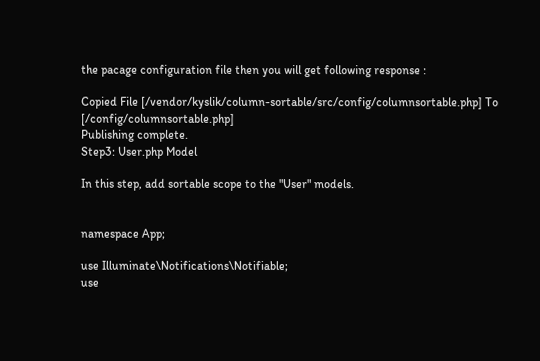the pacage configuration file then you will get following response :

Copied File [/vendor/kyslik/column-sortable/src/config/columnsortable.php] To [/config/columnsortable.php]
Publishing complete.
Step3: User.php Model

In this step, add sortable scope to the "User" models.


namespace App;

use Illuminate\Notifications\Notifiable;
use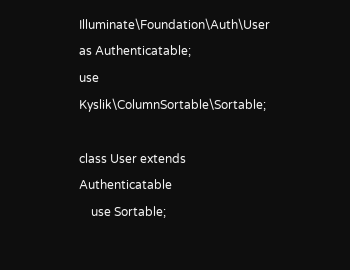Illuminate\Foundation\Auth\User as Authenticatable;
use Kyslik\ColumnSortable\Sortable;

class User extends Authenticatable
    use Sortable;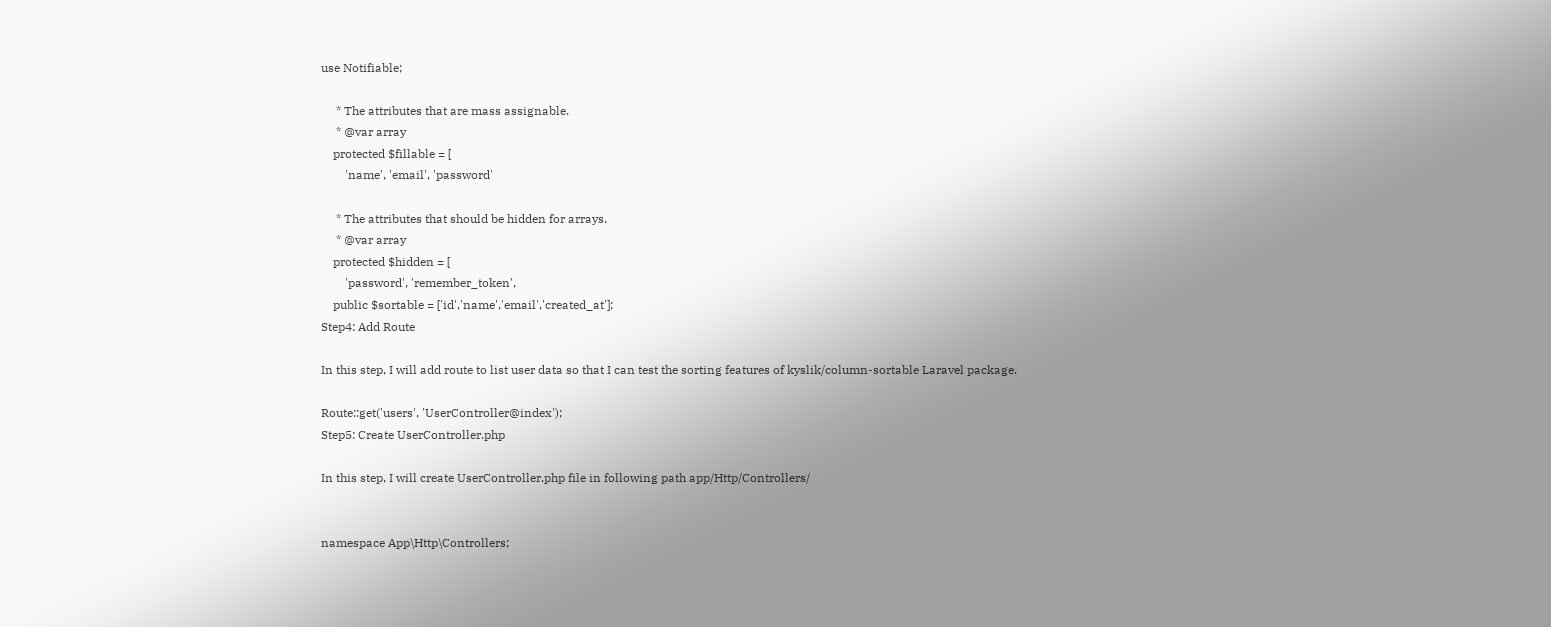use Notifiable;

     * The attributes that are mass assignable.
     * @var array
    protected $fillable = [
        'name', 'email', 'password'

     * The attributes that should be hidden for arrays.
     * @var array
    protected $hidden = [
        'password', 'remember_token',
    public $sortable = ['id','name','email','created_at'];
Step4: Add Route

In this step, I will add route to list user data so that I can test the sorting features of kyslik/column-sortable Laravel package.

Route::get('users', 'UserController@index');
Step5: Create UserController.php

In this step, I will create UserController.php file in following path app/Http/Controllers/


namespace App\Http\Controllers;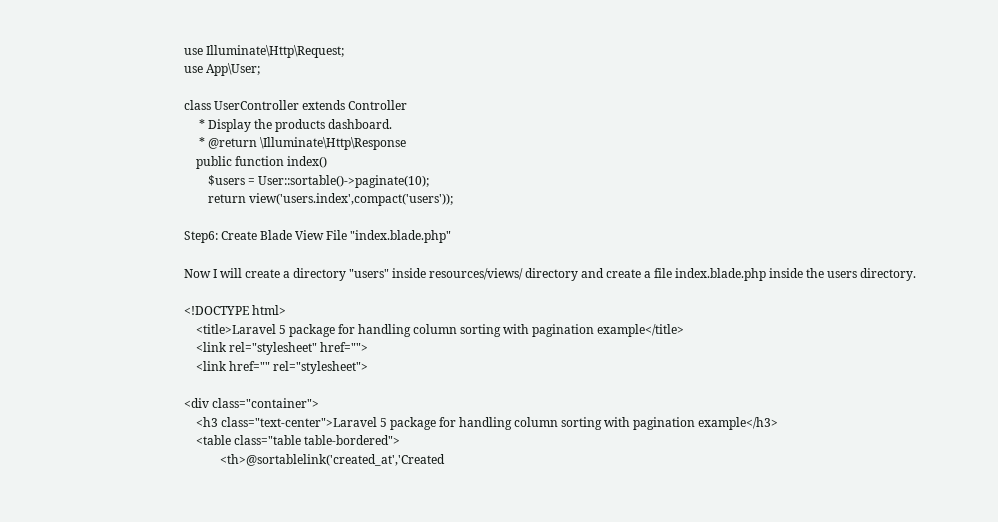use Illuminate\Http\Request;
use App\User;

class UserController extends Controller
     * Display the products dashboard.
     * @return \Illuminate\Http\Response
    public function index()
        $users = User::sortable()->paginate(10);
        return view('users.index',compact('users'));

Step6: Create Blade View File "index.blade.php"

Now I will create a directory "users" inside resources/views/ directory and create a file index.blade.php inside the users directory.

<!DOCTYPE html>
    <title>Laravel 5 package for handling column sorting with pagination example</title>
    <link rel="stylesheet" href="">
    <link href="" rel="stylesheet">

<div class="container">
    <h3 class="text-center">Laravel 5 package for handling column sorting with pagination example</h3>
    <table class="table table-bordered">
            <th>@sortablelink('created_at','Created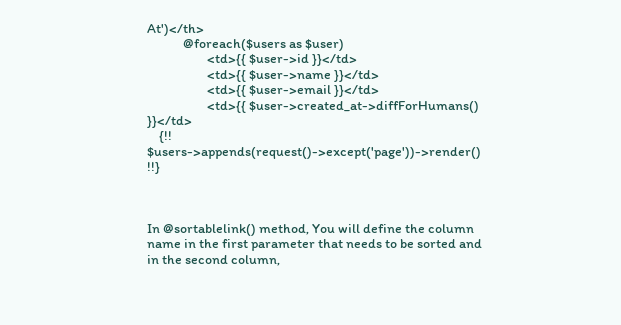At')</th>
            @foreach($users as $user)
                    <td>{{ $user->id }}</td>
                    <td>{{ $user->name }}</td>
                    <td>{{ $user->email }}</td>
                    <td>{{ $user->created_at->diffForHumans() }}</td>
    {!! $users->appends(request()->except('page'))->render() !!}



In @sortablelink() method, You will define the column name in the first parameter that needs to be sorted and in the second column,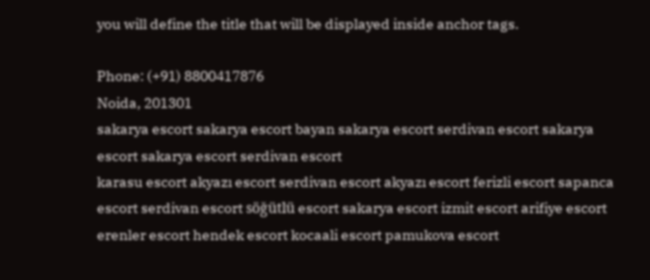you will define the title that will be displayed inside anchor tags.

Phone: (+91) 8800417876
Noida, 201301
sakarya escort sakarya escort bayan sakarya escort serdivan escort sakarya escort sakarya escort serdivan escort
karasu escort akyazı escort serdivan escort akyazı escort ferizli escort sapanca escort serdivan escort söğütlü escort sakarya escort izmit escort arifiye escort erenler escort hendek escort kocaali escort pamukova escort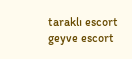taraklı escort geyve escort